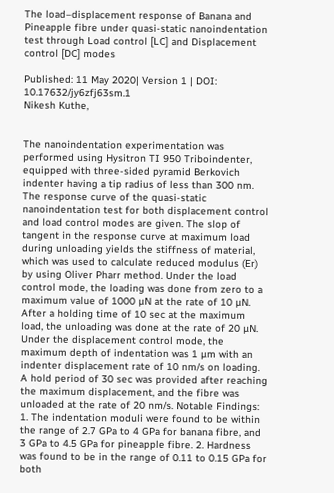The load–displacement response of Banana and Pineapple fibre under quasi-static nanoindentation test through Load control [LC] and Displacement control [DC] modes

Published: 11 May 2020| Version 1 | DOI: 10.17632/jy6zfj63sm.1
Nikesh Kuthe,


The nanoindentation experimentation was performed using Hysitron TI 950 Triboindenter, equipped with three-sided pyramid Berkovich indenter having a tip radius of less than 300 nm. The response curve of the quasi-static nanoindentation test for both displacement control and load control modes are given. The slop of tangent in the response curve at maximum load during unloading yields the stiffness of material, which was used to calculate reduced modulus (Er) by using Oliver Pharr method. Under the load control mode, the loading was done from zero to a maximum value of 1000 µN at the rate of 10 µN. After a holding time of 10 sec at the maximum load, the unloading was done at the rate of 20 µN. Under the displacement control mode, the maximum depth of indentation was 1 µm with an indenter displacement rate of 10 nm/s on loading. A hold period of 30 sec was provided after reaching the maximum displacement, and the fibre was unloaded at the rate of 20 nm/s. Notable Findings: 1. The indentation moduli were found to be within the range of 2.7 GPa to 4 GPa for banana fibre, and 3 GPa to 4.5 GPa for pineapple fibre. 2. Hardness was found to be in the range of 0.11 to 0.15 GPa for both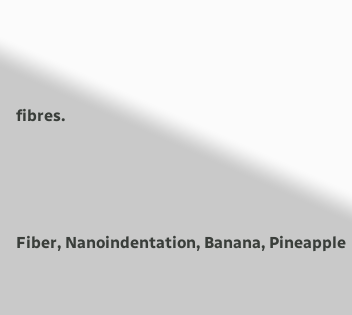fibres.



Fiber, Nanoindentation, Banana, Pineapple